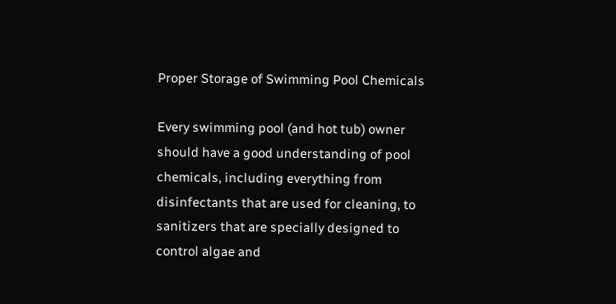Proper Storage of Swimming Pool Chemicals

Every swimming pool (and hot tub) owner should have a good understanding of pool chemicals, including everything from disinfectants that are used for cleaning, to sanitizers that are specially designed to control algae and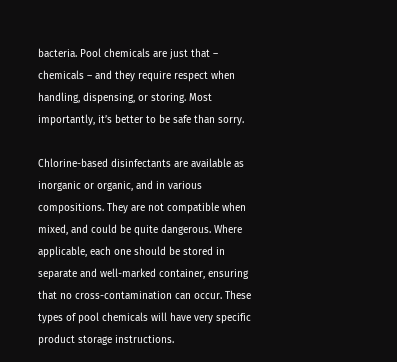bacteria. Pool chemicals are just that – chemicals – and they require respect when handling, dispensing, or storing. Most importantly, it’s better to be safe than sorry.

Chlorine-based disinfectants are available as inorganic or organic, and in various compositions. They are not compatible when mixed, and could be quite dangerous. Where applicable, each one should be stored in separate and well-marked container, ensuring that no cross-contamination can occur. These types of pool chemicals will have very specific product storage instructions.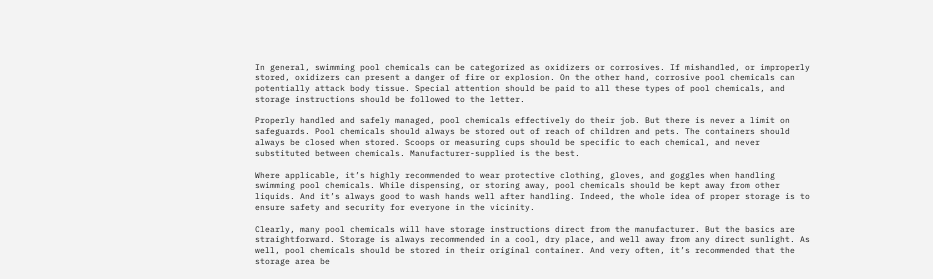In general, swimming pool chemicals can be categorized as oxidizers or corrosives. If mishandled, or improperly stored, oxidizers can present a danger of fire or explosion. On the other hand, corrosive pool chemicals can potentially attack body tissue. Special attention should be paid to all these types of pool chemicals, and storage instructions should be followed to the letter.

Properly handled and safely managed, pool chemicals effectively do their job. But there is never a limit on safeguards. Pool chemicals should always be stored out of reach of children and pets. The containers should always be closed when stored. Scoops or measuring cups should be specific to each chemical, and never substituted between chemicals. Manufacturer-supplied is the best.

Where applicable, it’s highly recommended to wear protective clothing, gloves, and goggles when handling swimming pool chemicals. While dispensing, or storing away, pool chemicals should be kept away from other liquids. And it’s always good to wash hands well after handling. Indeed, the whole idea of proper storage is to ensure safety and security for everyone in the vicinity.

Clearly, many pool chemicals will have storage instructions direct from the manufacturer. But the basics are straightforward. Storage is always recommended in a cool, dry place, and well away from any direct sunlight. As well, pool chemicals should be stored in their original container. And very often, it’s recommended that the storage area be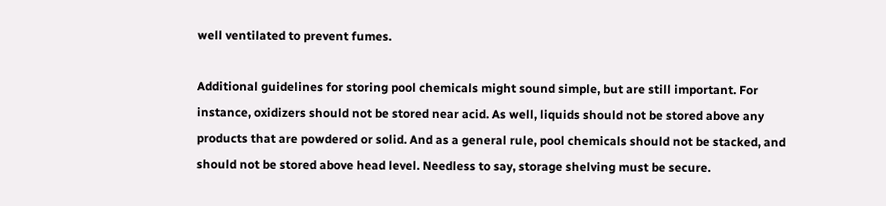well ventilated to prevent fumes.

Additional guidelines for storing pool chemicals might sound simple, but are still important. For instance, oxidizers should not be stored near acid. As well, liquids should not be stored above any products that are powdered or solid. And as a general rule, pool chemicals should not be stacked, and should not be stored above head level. Needless to say, storage shelving must be secure.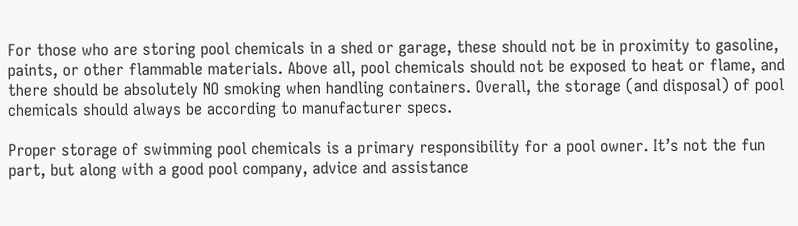For those who are storing pool chemicals in a shed or garage, these should not be in proximity to gasoline, paints, or other flammable materials. Above all, pool chemicals should not be exposed to heat or flame, and there should be absolutely NO smoking when handling containers. Overall, the storage (and disposal) of pool chemicals should always be according to manufacturer specs.

Proper storage of swimming pool chemicals is a primary responsibility for a pool owner. It’s not the fun part, but along with a good pool company, advice and assistance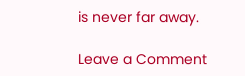is never far away.

Leave a Comment